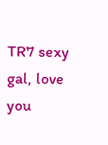TR7 sexy gal, love you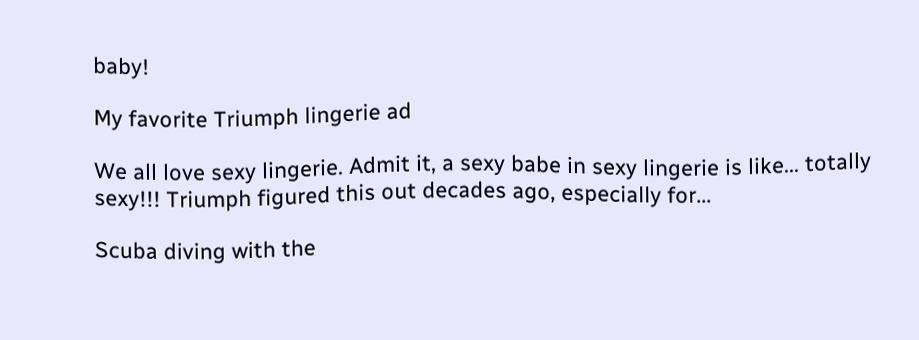baby!

My favorite Triumph lingerie ad

We all love sexy lingerie. Admit it, a sexy babe in sexy lingerie is like... totally sexy!!! Triumph figured this out decades ago, especially for...

Scuba diving with the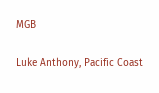MGB

Luke Anthony, Pacific Coast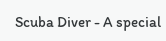Scuba Diver - A special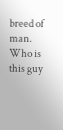breed of man. Who is this guy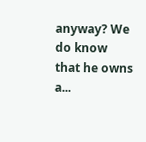anyway? We do know that he owns a...